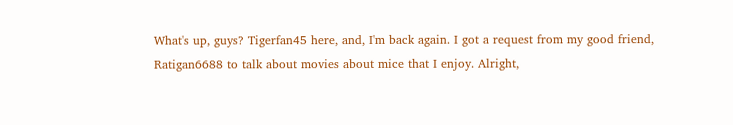What's up, guys? Tigerfan45 here, and, I'm back again. I got a request from my good friend, Ratigan6688 to talk about movies about mice that I enjoy. Alright,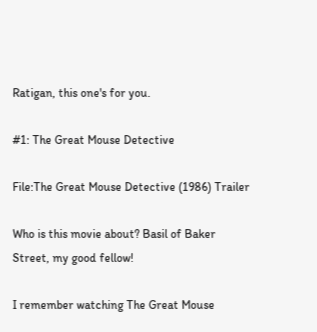Ratigan, this one's for you.

#1: The Great Mouse Detective

File:The Great Mouse Detective (1986) Trailer

Who is this movie about? Basil of Baker Street, my good fellow!

I remember watching The Great Mouse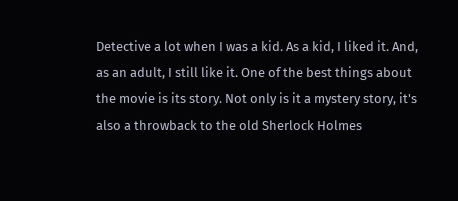Detective a lot when I was a kid. As a kid, I liked it. And, as an adult, I still like it. One of the best things about the movie is its story. Not only is it a mystery story, it's also a throwback to the old Sherlock Holmes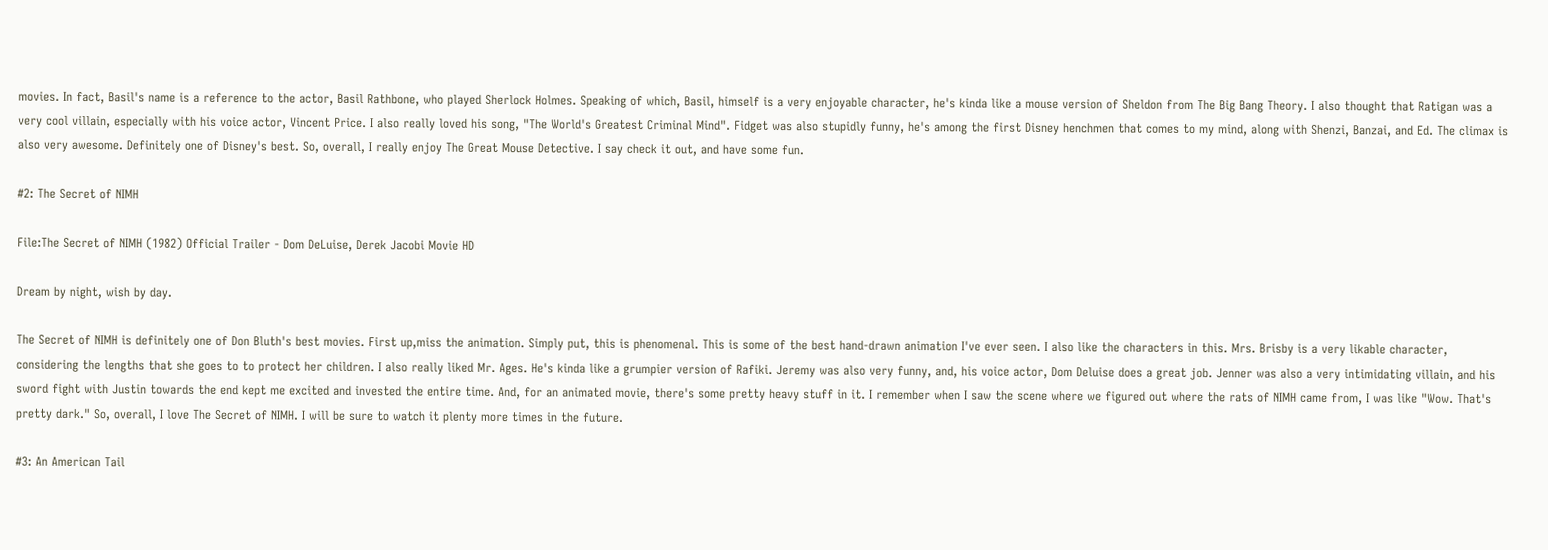movies. In fact, Basil's name is a reference to the actor, Basil Rathbone, who played Sherlock Holmes. Speaking of which, Basil, himself is a very enjoyable character, he's kinda like a mouse version of Sheldon from The Big Bang Theory. I also thought that Ratigan was a very cool villain, especially with his voice actor, Vincent Price. I also really loved his song, "The World's Greatest Criminal Mind". Fidget was also stupidly funny, he's among the first Disney henchmen that comes to my mind, along with Shenzi, Banzai, and Ed. The climax is also very awesome. Definitely one of Disney's best. So, overall, I really enjoy The Great Mouse Detective. I say check it out, and have some fun.

#2: The Secret of NIMH

File:The Secret of NIMH (1982) Official Trailer - Dom DeLuise, Derek Jacobi Movie HD

Dream by night, wish by day.

The Secret of NIMH is definitely one of Don Bluth's best movies. First up,miss the animation. Simply put, this is phenomenal. This is some of the best hand-drawn animation I've ever seen. I also like the characters in this. Mrs. Brisby is a very likable character, considering the lengths that she goes to to protect her children. I also really liked Mr. Ages. He's kinda like a grumpier version of Rafiki. Jeremy was also very funny, and, his voice actor, Dom Deluise does a great job. Jenner was also a very intimidating villain, and his sword fight with Justin towards the end kept me excited and invested the entire time. And, for an animated movie, there's some pretty heavy stuff in it. I remember when I saw the scene where we figured out where the rats of NIMH came from, I was like "Wow. That's pretty dark." So, overall, I love The Secret of NIMH. I will be sure to watch it plenty more times in the future.

#3: An American Tail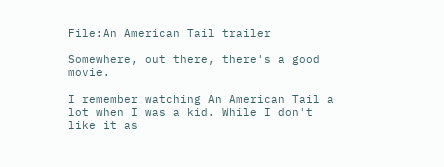File:An American Tail trailer

Somewhere, out there, there's a good movie.

I remember watching An American Tail a lot when I was a kid. While I don't like it as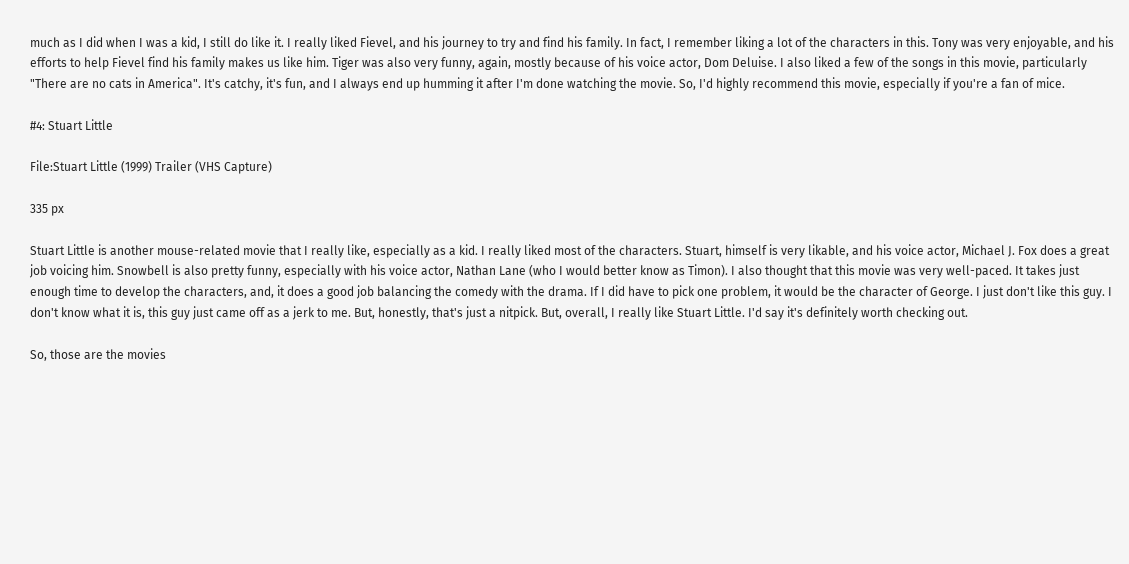much as I did when I was a kid, I still do like it. I really liked Fievel, and his journey to try and find his family. In fact, I remember liking a lot of the characters in this. Tony was very enjoyable, and his efforts to help Fievel find his family makes us like him. Tiger was also very funny, again, mostly because of his voice actor, Dom Deluise. I also liked a few of the songs in this movie, particularly "There are no cats in America". It's catchy, it's fun, and I always end up humming it after I'm done watching the movie. So, I'd highly recommend this movie, especially if you're a fan of mice.

#4: Stuart Little

File:Stuart Little (1999) Trailer (VHS Capture)

335 px

Stuart Little is another mouse-related movie that I really like, especially as a kid. I really liked most of the characters. Stuart, himself is very likable, and his voice actor, Michael J. Fox does a great job voicing him. Snowbell is also pretty funny, especially with his voice actor, Nathan Lane (who I would better know as Timon). I also thought that this movie was very well-paced. It takes just enough time to develop the characters, and, it does a good job balancing the comedy with the drama. If I did have to pick one problem, it would be the character of George. I just don't like this guy. I don't know what it is, this guy just came off as a jerk to me. But, honestly, that's just a nitpick. But, overall, I really like Stuart Little. I'd say it's definitely worth checking out.

So, those are the movies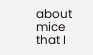about mice that I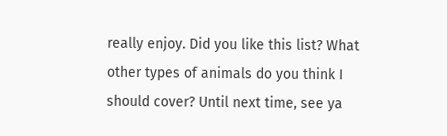really enjoy. Did you like this list? What other types of animals do you think I should cover? Until next time, see ya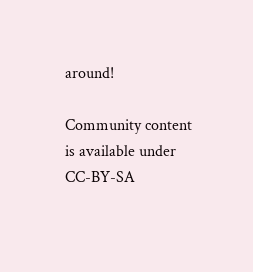around!

Community content is available under CC-BY-SA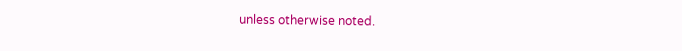unless otherwise noted.